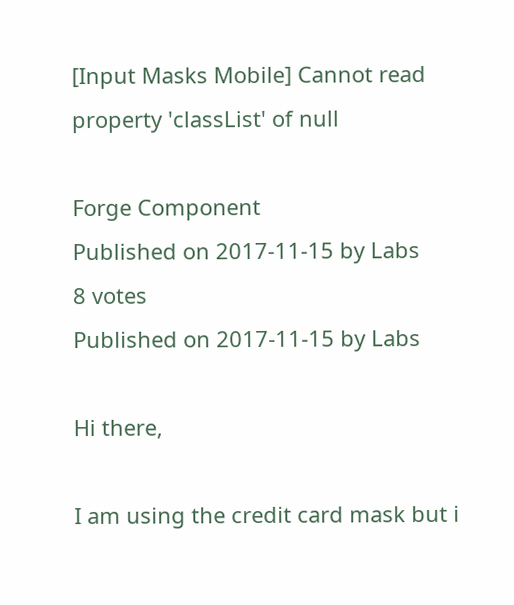[Input Masks Mobile] Cannot read property 'classList' of null

Forge Component
Published on 2017-11-15 by Labs
8 votes
Published on 2017-11-15 by Labs

Hi there,

I am using the credit card mask but i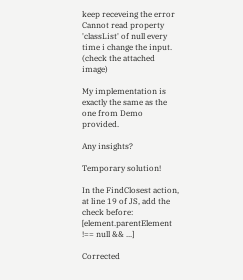keep receveing the error Cannot read property 'classList' of null every time i change the input. (check the attached image)

My implementation is exactly the same as the one from Demo provided.

Any insights?

Temporary solution!

In the FindClosest action, at line 19 of JS, add the check before: [element.parentElement !== null && ...]

Corrected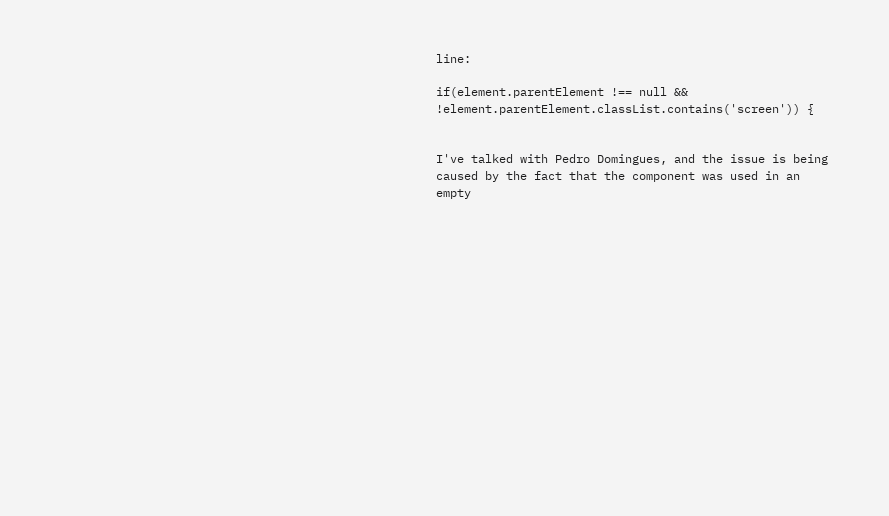line:

if(element.parentElement !== null && !element.parentElement.classList.contains('screen')) {


I've talked with Pedro Domingues, and the issue is being caused by the fact that the component was used in an empty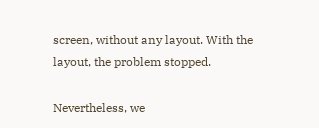screen, without any layout. With the layout, the problem stopped.

Nevertheless, we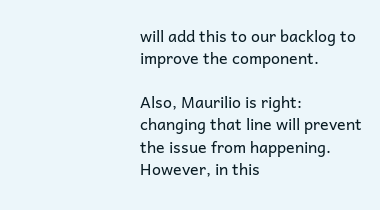will add this to our backlog to improve the component.

Also, Maurilio is right: changing that line will prevent the issue from happening. However, in this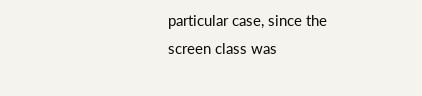particular case, since the screen class was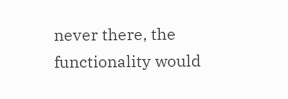never there, the functionality would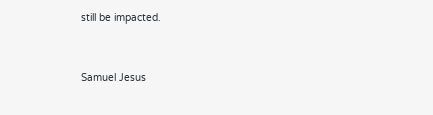still be impacted.


Samuel Jesus